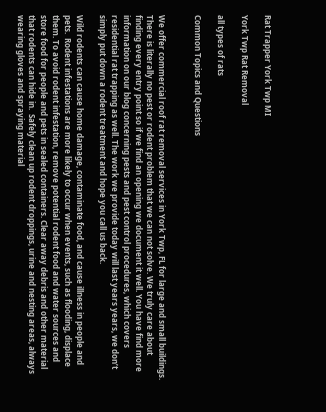Rat Trapper York Twp MI

York Twp Rat Removal

all types of rats

Common Topics and Questions


We offer commercial roof rat removal services in York Twp, FL for large and small buildings. There is literally no pest or rodent problem that we can not solve. We truly care about finding every entry point so if we find an opening we document it well. You have find more information on our blog concerning pests and pest control procedures, which covers residential rat trapping as well. The work we provide today will last years years, we don’t simply put down a rodent treatment and hope you call us back.

Wild rodents can cause home damage, contaminate food, and cause illness in people and pets.  Rodent infestations are more likely to occur when events, such as flooding, displace them. To avoid rodent infestation, remove potential rodent food and water sources and store food for people and pets in sealed containers. Clear away debris and other material that rodents can hide in.  Safely clean up rodent droppings, urine and nesting areas, always wearing gloves and spraying material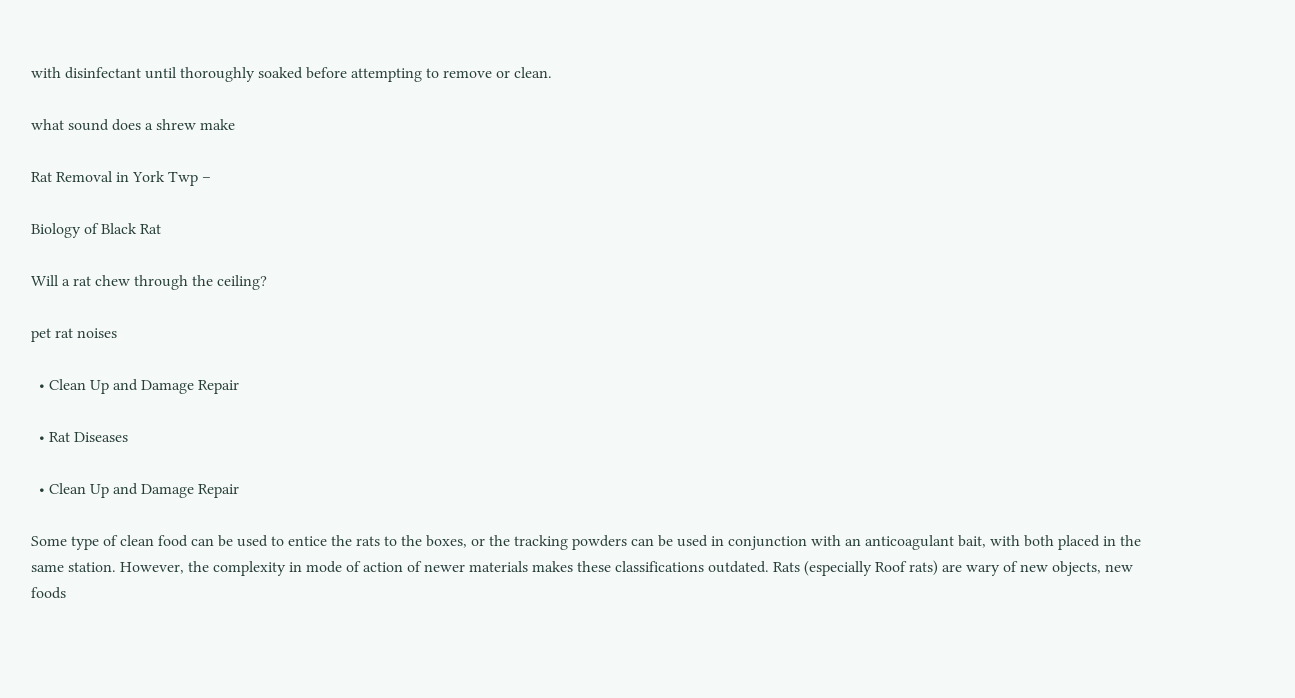with disinfectant until thoroughly soaked before attempting to remove or clean.

what sound does a shrew make

Rat Removal in York Twp –

Biology of Black Rat

Will a rat chew through the ceiling?

pet rat noises

  • Clean Up and Damage Repair

  • Rat Diseases

  • Clean Up and Damage Repair

Some type of clean food can be used to entice the rats to the boxes, or the tracking powders can be used in conjunction with an anticoagulant bait, with both placed in the same station. However, the complexity in mode of action of newer materials makes these classifications outdated. Rats (especially Roof rats) are wary of new objects, new foods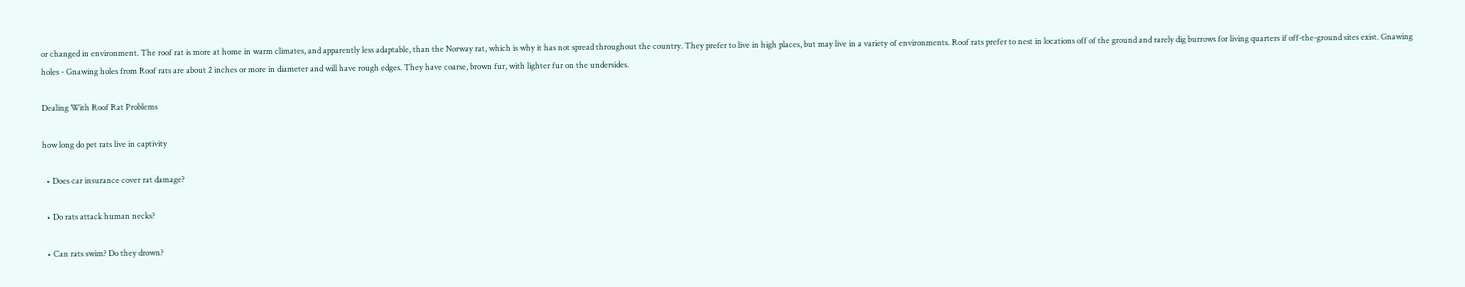or changed in environment. The roof rat is more at home in warm climates, and apparently less adaptable, than the Norway rat, which is why it has not spread throughout the country. They prefer to live in high places, but may live in a variety of environments. Roof rats prefer to nest in locations off of the ground and rarely dig burrows for living quarters if off-the-ground sites exist. Gnawing holes - Gnawing holes from Roof rats are about 2 inches or more in diameter and will have rough edges. They have coarse, brown fur, with lighter fur on the undersides.

Dealing With Roof Rat Problems

how long do pet rats live in captivity

  • Does car insurance cover rat damage?

  • Do rats attack human necks?

  • Can rats swim? Do they drown?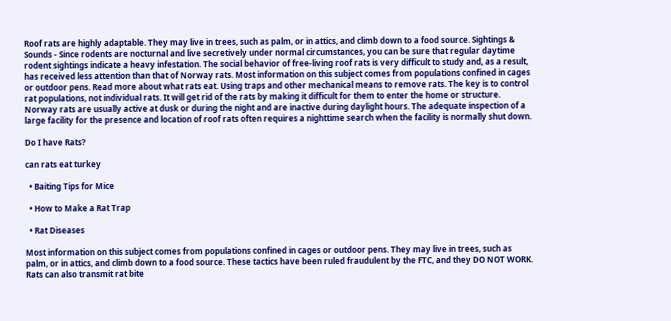Roof rats are highly adaptable. They may live in trees, such as palm, or in attics, and climb down to a food source. Sightings & Sounds - Since rodents are nocturnal and live secretively under normal circumstances, you can be sure that regular daytime rodent sightings indicate a heavy infestation. The social behavior of free-living roof rats is very difficult to study and, as a result, has received less attention than that of Norway rats. Most information on this subject comes from populations confined in cages or outdoor pens. Read more about what rats eat. Using traps and other mechanical means to remove rats. The key is to control rat populations, not individual rats. It will get rid of the rats by making it difficult for them to enter the home or structure. Norway rats are usually active at dusk or during the night and are inactive during daylight hours. The adequate inspection of a large facility for the presence and location of roof rats often requires a nighttime search when the facility is normally shut down.

Do I have Rats?

can rats eat turkey

  • Baiting Tips for Mice

  • How to Make a Rat Trap

  • Rat Diseases

Most information on this subject comes from populations confined in cages or outdoor pens. They may live in trees, such as palm, or in attics, and climb down to a food source. These tactics have been ruled fraudulent by the FTC, and they DO NOT WORK. Rats can also transmit rat bite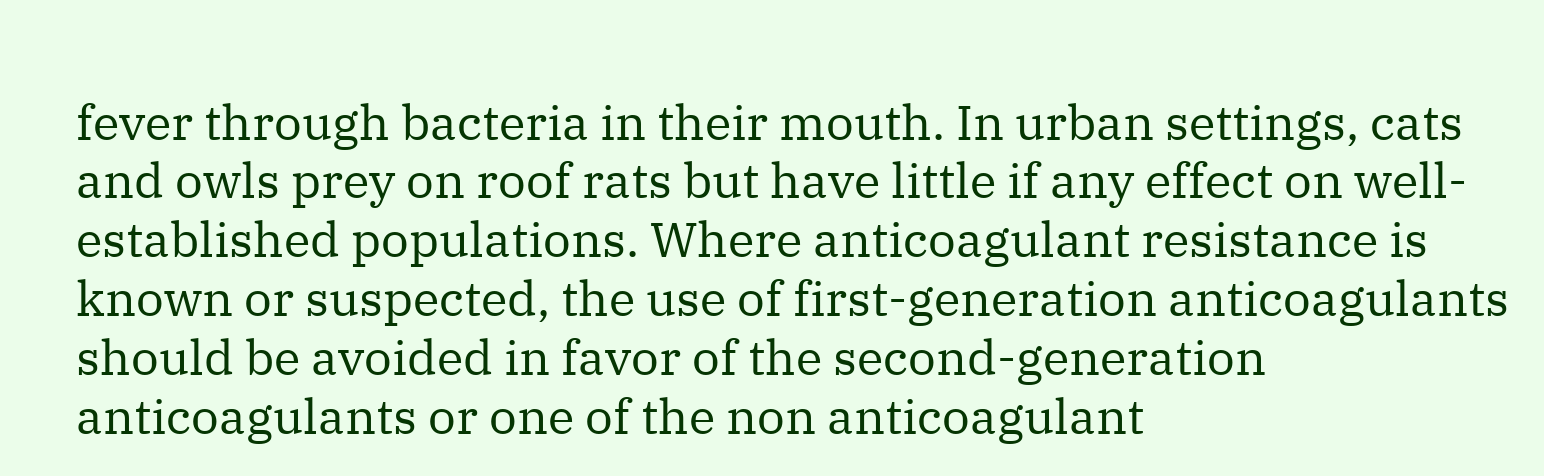fever through bacteria in their mouth. In urban settings, cats and owls prey on roof rats but have little if any effect on well-established populations. Where anticoagulant resistance is known or suspected, the use of first-generation anticoagulants should be avoided in favor of the second-generation anticoagulants or one of the non anticoagulant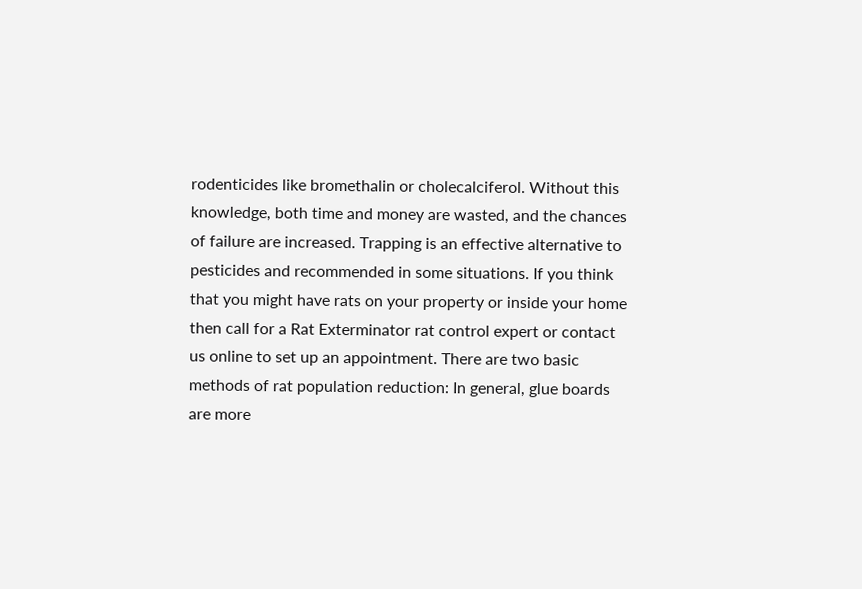rodenticides like bromethalin or cholecalciferol. Without this knowledge, both time and money are wasted, and the chances of failure are increased. Trapping is an effective alternative to pesticides and recommended in some situations. If you think that you might have rats on your property or inside your home then call for a Rat Exterminator rat control expert or contact us online to set up an appointment. There are two basic methods of rat population reduction: In general, glue boards are more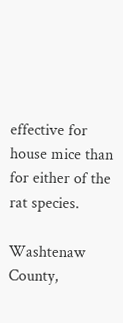effective for house mice than for either of the rat species.

Washtenaw County,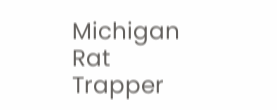Michigan Rat Trapper